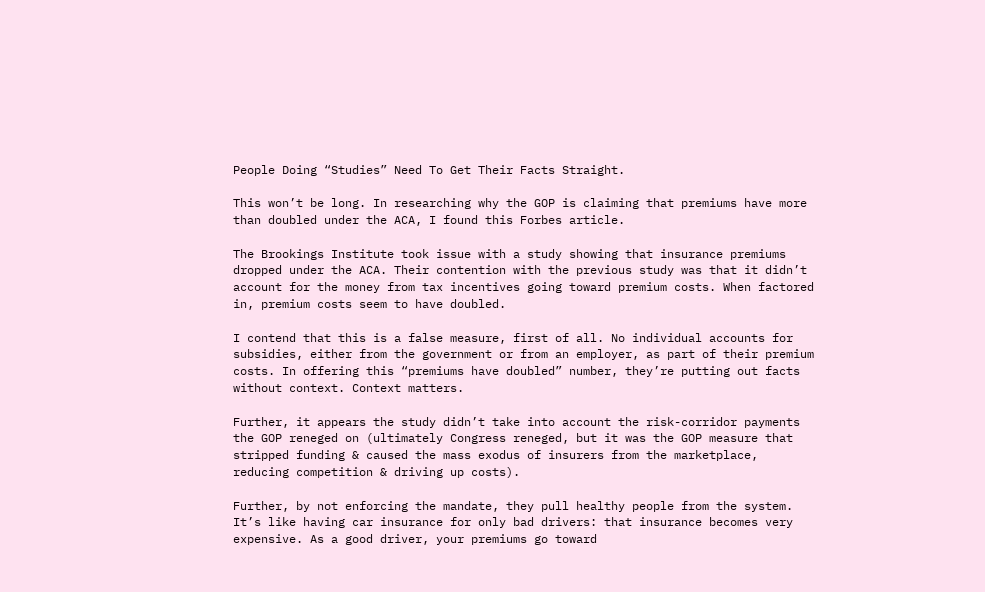People Doing “Studies” Need To Get Their Facts Straight.

This won’t be long. In researching why the GOP is claiming that premiums have more than doubled under the ACA, I found this Forbes article.

The Brookings Institute took issue with a study showing that insurance premiums dropped under the ACA. Their contention with the previous study was that it didn’t account for the money from tax incentives going toward premium costs. When factored in, premium costs seem to have doubled.

I contend that this is a false measure, first of all. No individual accounts for subsidies, either from the government or from an employer, as part of their premium costs. In offering this “premiums have doubled” number, they’re putting out facts without context. Context matters.

Further, it appears the study didn’t take into account the risk-corridor payments the GOP reneged on (ultimately Congress reneged, but it was the GOP measure that stripped funding & caused the mass exodus of insurers from the marketplace, reducing competition & driving up costs).

Further, by not enforcing the mandate, they pull healthy people from the system. It’s like having car insurance for only bad drivers: that insurance becomes very expensive. As a good driver, your premiums go toward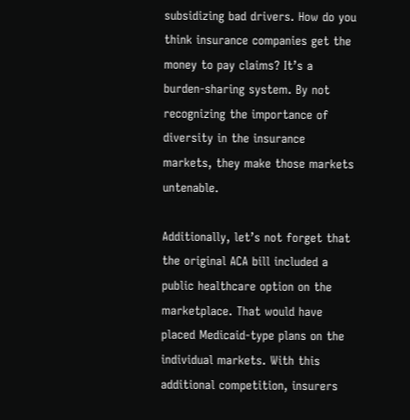subsidizing bad drivers. How do you think insurance companies get the money to pay claims? It’s a burden-sharing system. By not recognizing the importance of diversity in the insurance markets, they make those markets untenable.

Additionally, let’s not forget that the original ACA bill included a public healthcare option on the marketplace. That would have placed Medicaid-type plans on the individual markets. With this additional competition, insurers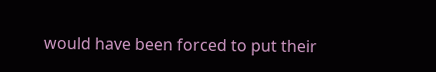would have been forced to put their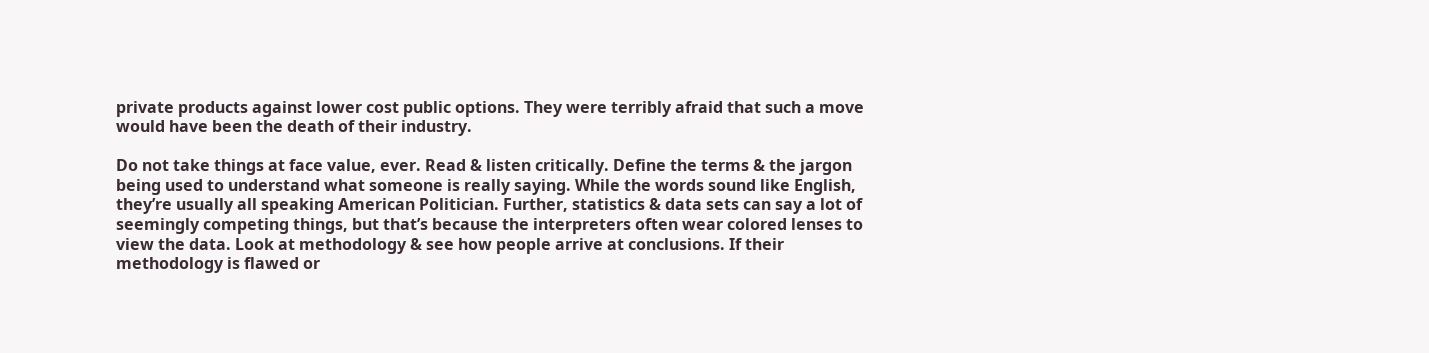private products against lower cost public options. They were terribly afraid that such a move would have been the death of their industry.

Do not take things at face value, ever. Read & listen critically. Define the terms & the jargon being used to understand what someone is really saying. While the words sound like English, they’re usually all speaking American Politician. Further, statistics & data sets can say a lot of seemingly competing things, but that’s because the interpreters often wear colored lenses to view the data. Look at methodology & see how people arrive at conclusions. If their methodology is flawed or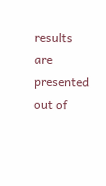results are presented out of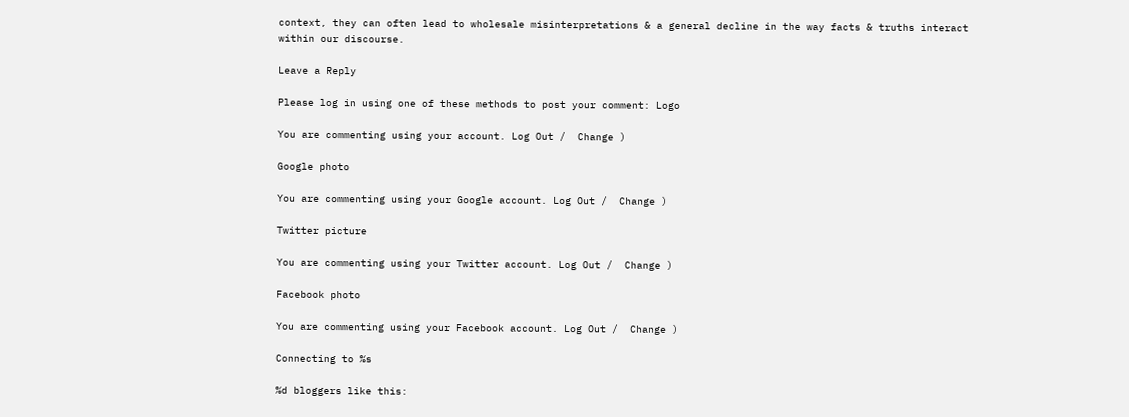context, they can often lead to wholesale misinterpretations & a general decline in the way facts & truths interact within our discourse.

Leave a Reply

Please log in using one of these methods to post your comment: Logo

You are commenting using your account. Log Out /  Change )

Google photo

You are commenting using your Google account. Log Out /  Change )

Twitter picture

You are commenting using your Twitter account. Log Out /  Change )

Facebook photo

You are commenting using your Facebook account. Log Out /  Change )

Connecting to %s

%d bloggers like this: